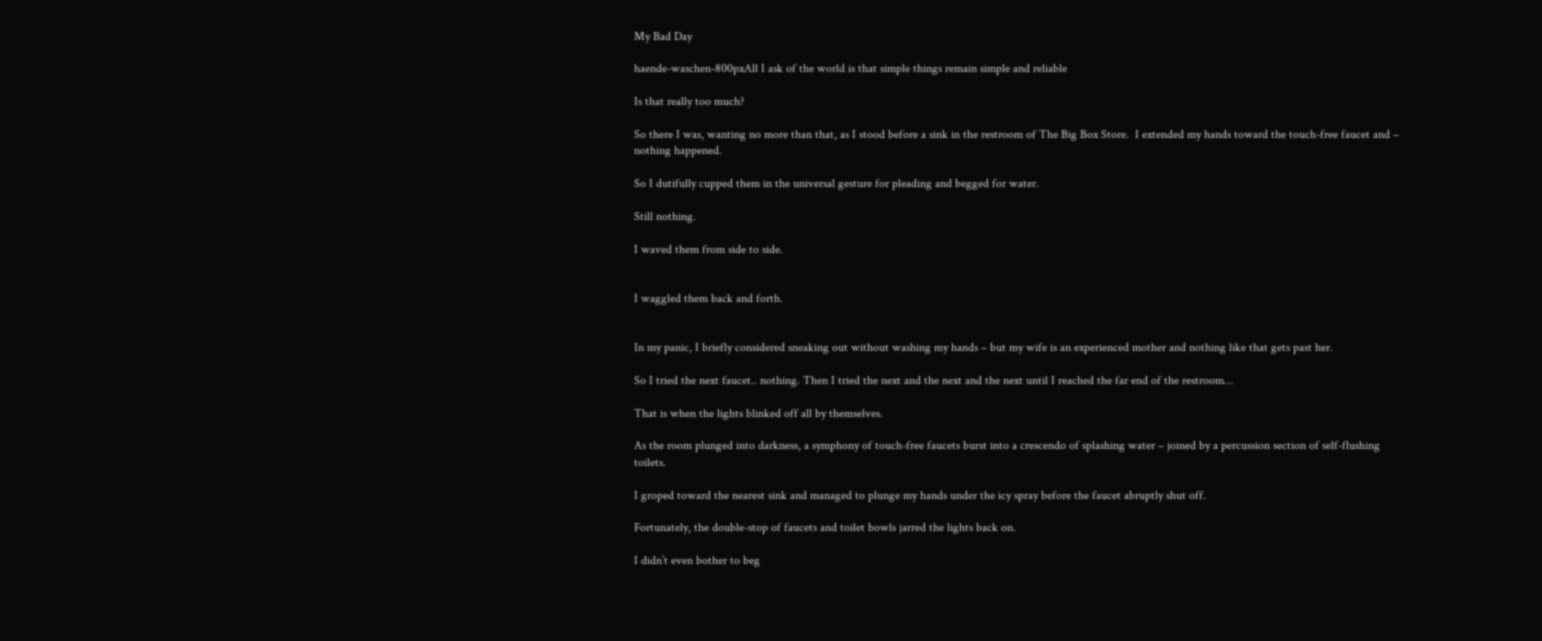My Bad Day

haende-waschen-800pxAll I ask of the world is that simple things remain simple and reliable

Is that really too much?

So there I was, wanting no more than that, as I stood before a sink in the restroom of The Big Box Store.  I extended my hands toward the touch-free faucet and – nothing happened.

So I dutifully cupped them in the universal gesture for pleading and begged for water.

Still nothing.

I waved them from side to side.


I waggled them back and forth.


In my panic, I briefly considered sneaking out without washing my hands – but my wife is an experienced mother and nothing like that gets past her.

So I tried the next faucet.. nothing. Then I tried the next and the next and the next until I reached the far end of the restroom…

That is when the lights blinked off all by themselves.

As the room plunged into darkness, a symphony of touch-free faucets burst into a crescendo of splashing water – joined by a percussion section of self-flushing toilets.

I groped toward the nearest sink and managed to plunge my hands under the icy spray before the faucet abruptly shut off.

Fortunately, the double-stop of faucets and toilet bowls jarred the lights back on.

I didn’t even bother to beg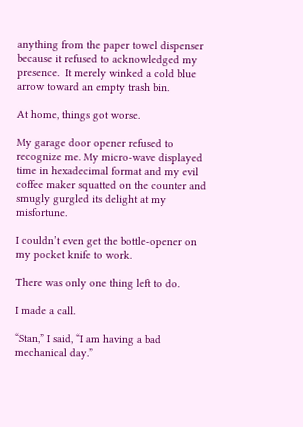anything from the paper towel dispenser because it refused to acknowledged my presence.  It merely winked a cold blue arrow toward an empty trash bin.

At home, things got worse.

My garage door opener refused to recognize me. My micro-wave displayed time in hexadecimal format and my evil coffee maker squatted on the counter and smugly gurgled its delight at my misfortune.

I couldn’t even get the bottle-opener on my pocket knife to work.

There was only one thing left to do.

I made a call.

“Stan,” I said, “I am having a bad mechanical day.”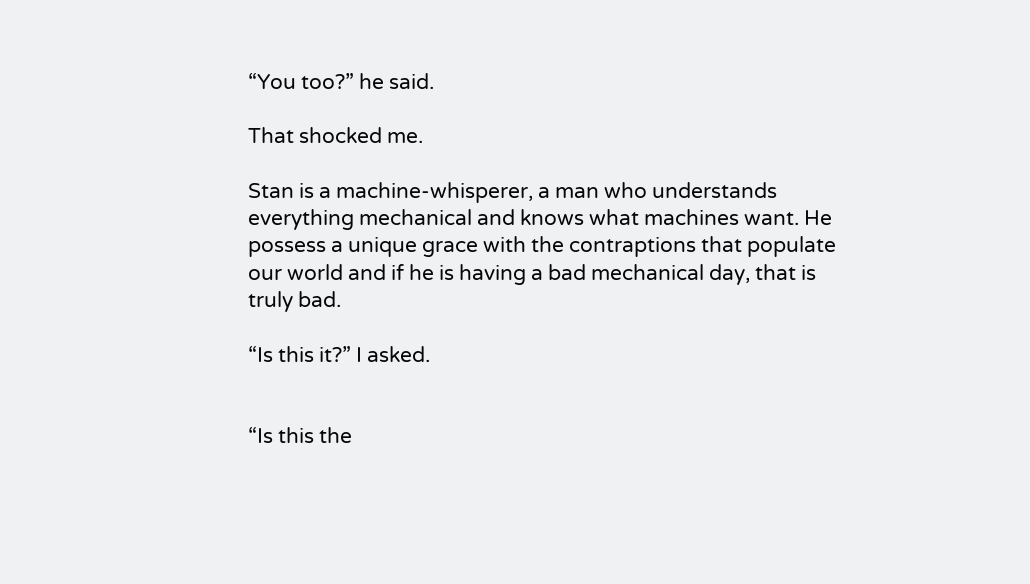“You too?” he said.

That shocked me.

Stan is a machine-whisperer, a man who understands everything mechanical and knows what machines want. He possess a unique grace with the contraptions that populate our world and if he is having a bad mechanical day, that is truly bad.

“Is this it?” I asked.


“Is this the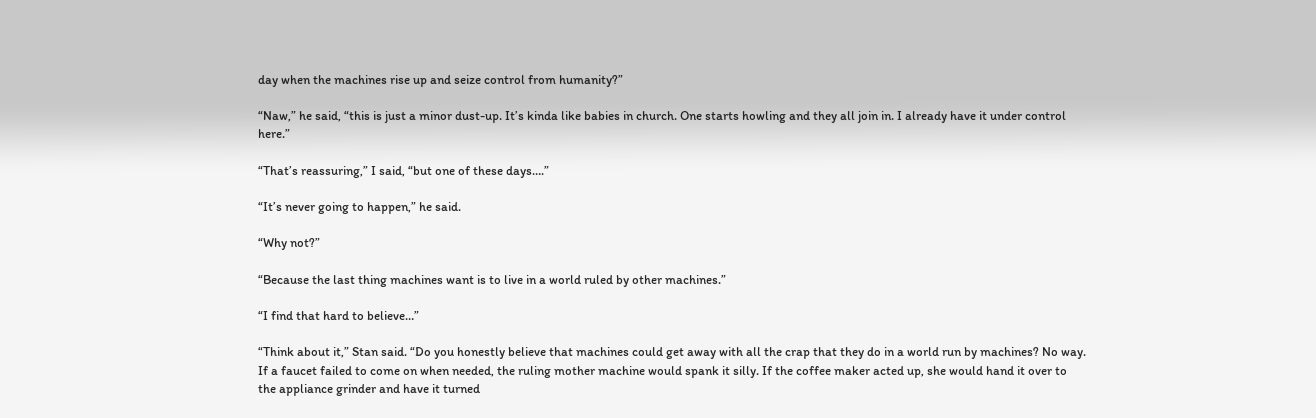day when the machines rise up and seize control from humanity?”

“Naw,” he said, “this is just a minor dust-up. It’s kinda like babies in church. One starts howling and they all join in. I already have it under control here.”

“That’s reassuring,” I said, “but one of these days….”

“It’s never going to happen,” he said.

“Why not?”

“Because the last thing machines want is to live in a world ruled by other machines.”

“I find that hard to believe…”

“Think about it,” Stan said. “Do you honestly believe that machines could get away with all the crap that they do in a world run by machines? No way. If a faucet failed to come on when needed, the ruling mother machine would spank it silly. If the coffee maker acted up, she would hand it over to the appliance grinder and have it turned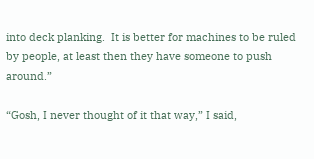into deck planking.  It is better for machines to be ruled by people, at least then they have someone to push around.”

“Gosh, I never thought of it that way,” I said,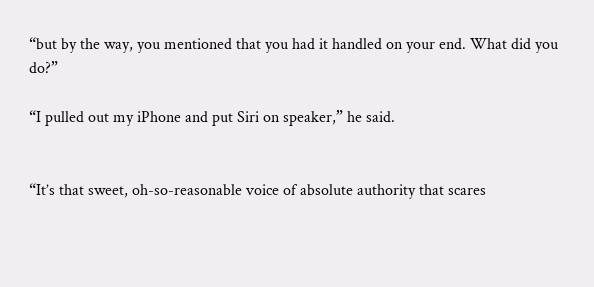“but by the way, you mentioned that you had it handled on your end. What did you do?”

“I pulled out my iPhone and put Siri on speaker,” he said.


“It’s that sweet, oh-so-reasonable voice of absolute authority that scares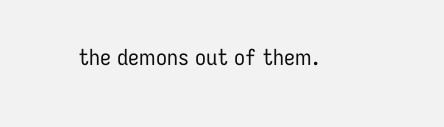the demons out of them.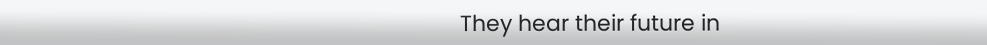They hear their future in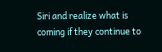Siri and realize what is coming if they continue to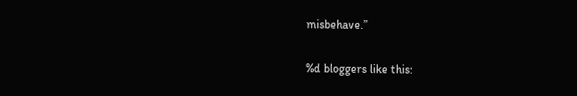misbehave.”

%d bloggers like this: